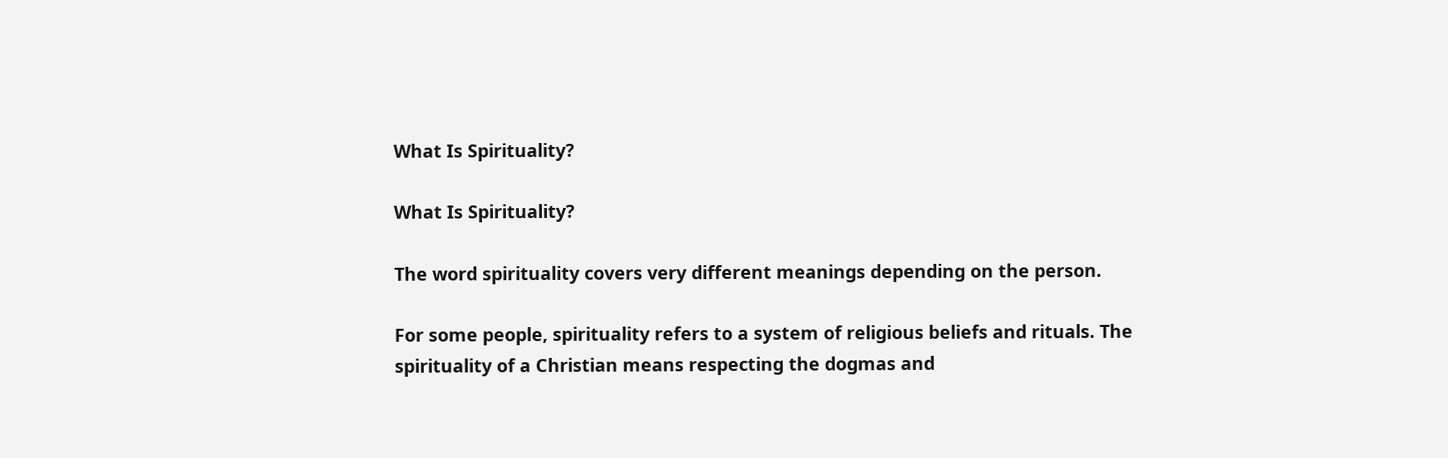What Is Spirituality?

What Is Spirituality?

The word spirituality covers very different meanings depending on the person.

For some people, spirituality refers to a system of religious beliefs and rituals. The spirituality of a Christian means respecting the dogmas and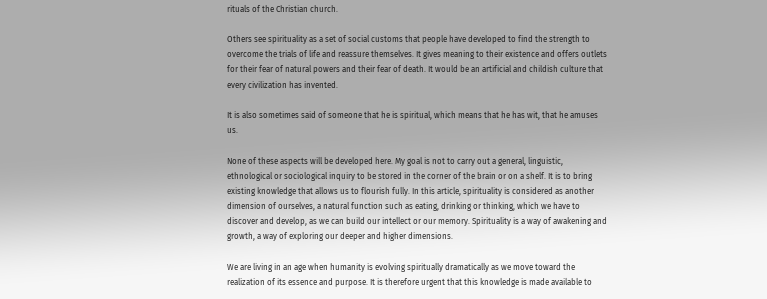rituals of the Christian church.

Others see spirituality as a set of social customs that people have developed to find the strength to overcome the trials of life and reassure themselves. It gives meaning to their existence and offers outlets for their fear of natural powers and their fear of death. It would be an artificial and childish culture that every civilization has invented.

It is also sometimes said of someone that he is spiritual, which means that he has wit, that he amuses us.

None of these aspects will be developed here. My goal is not to carry out a general, linguistic, ethnological or sociological inquiry to be stored in the corner of the brain or on a shelf. It is to bring existing knowledge that allows us to flourish fully. In this article, spirituality is considered as another dimension of ourselves, a natural function such as eating, drinking or thinking, which we have to discover and develop, as we can build our intellect or our memory. Spirituality is a way of awakening and growth, a way of exploring our deeper and higher dimensions.

We are living in an age when humanity is evolving spiritually dramatically as we move toward the realization of its essence and purpose. It is therefore urgent that this knowledge is made available to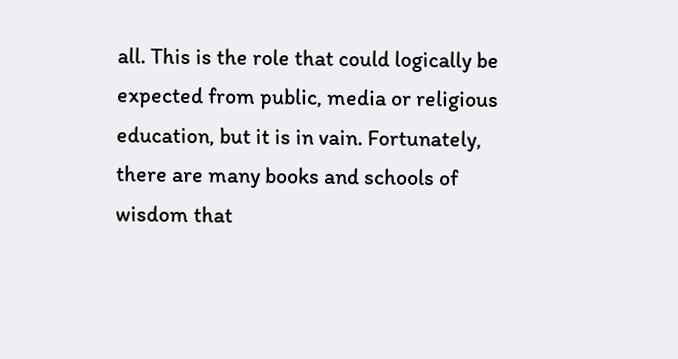all. This is the role that could logically be expected from public, media or religious education, but it is in vain. Fortunately, there are many books and schools of wisdom that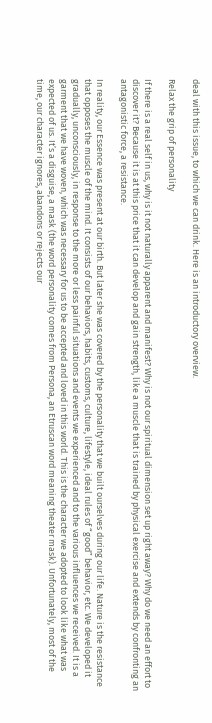deal with this issue, to which we can drink. Here is an introductory overview.

Relax the grip of personality

If there is a real self in us, why is it not naturally apparent and manifest? Why is not our spiritual dimension set up right away? Why do we need an effort to discover it? Because it is at this price that it can develop and gain strength, like a muscle that is trained by physical exercise and extends by confronting an antagonistic force, a resistance.

In reality, our Essence was present at our birth. But later she was covered by the personality that we built ourselves during our life. Nature is the resistance that opposes the muscle of the mind. It consists of our behaviors, habits, customs, culture, lifestyle, ideal rules of “good” behavior, etc. We developed it gradually, unconsciously, in response to the more or less painful situations and events we experienced and to the various influences we received. It is a garment that we have woven, which was necessary for us to be accepted and loved in this world. This is the character we adopted to look like what was expected of us. It’s a disguise, a mask (the word personality comes from Persona, an Etruscan word meaning theater mask). Unfortunately, most of the time, our character ignores, abandons or rejects our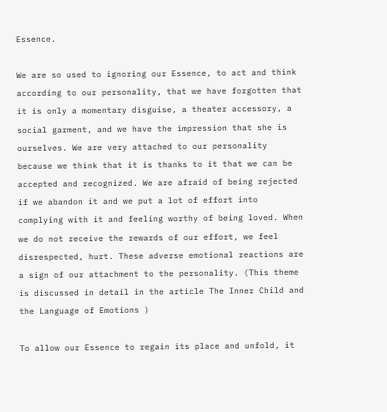Essence.

We are so used to ignoring our Essence, to act and think according to our personality, that we have forgotten that it is only a momentary disguise, a theater accessory, a social garment, and we have the impression that she is ourselves. We are very attached to our personality because we think that it is thanks to it that we can be accepted and recognized. We are afraid of being rejected if we abandon it and we put a lot of effort into complying with it and feeling worthy of being loved. When we do not receive the rewards of our effort, we feel disrespected, hurt. These adverse emotional reactions are a sign of our attachment to the personality. (This theme is discussed in detail in the article The Inner Child and the Language of Emotions )

To allow our Essence to regain its place and unfold, it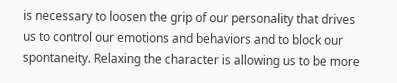is necessary to loosen the grip of our personality that drives us to control our emotions and behaviors and to block our spontaneity. Relaxing the character is allowing us to be more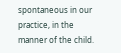spontaneous in our practice, in the manner of the child.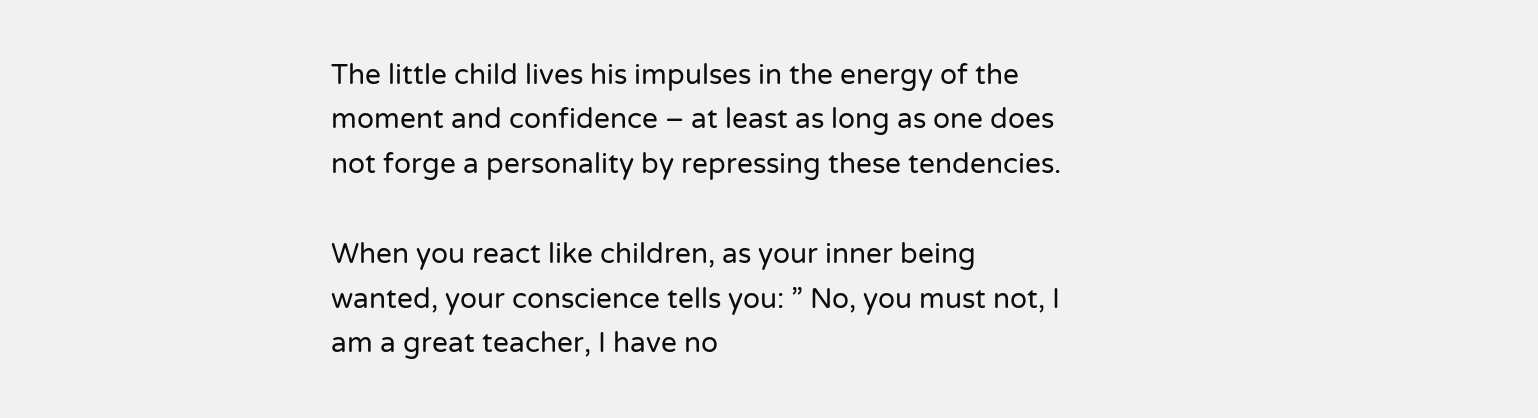The little child lives his impulses in the energy of the moment and confidence – at least as long as one does not forge a personality by repressing these tendencies.

When you react like children, as your inner being wanted, your conscience tells you: ” No, you must not, I am a great teacher, I have no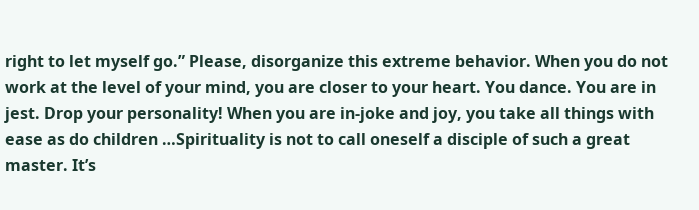right to let myself go.” Please, disorganize this extreme behavior. When you do not work at the level of your mind, you are closer to your heart. You dance. You are in jest. Drop your personality! When you are in-joke and joy, you take all things with ease as do children …Spirituality is not to call oneself a disciple of such a great master. It’s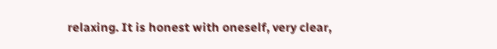relaxing. It is honest with oneself, very clear,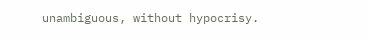unambiguous, without hypocrisy.